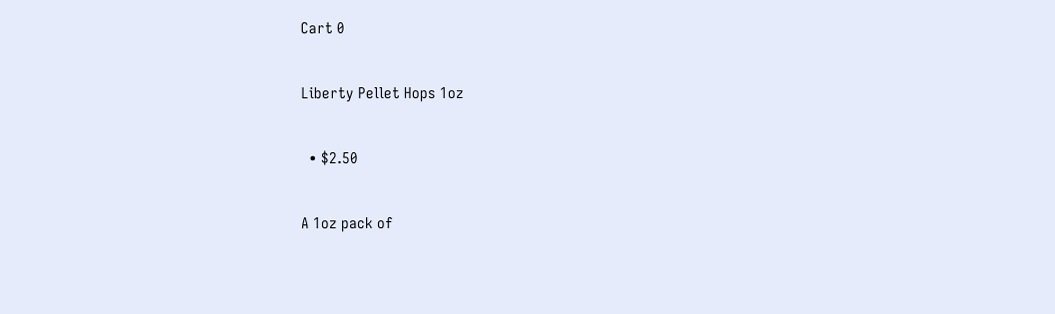Cart 0

Liberty Pellet Hops 1oz

  • $2.50

A 1oz pack of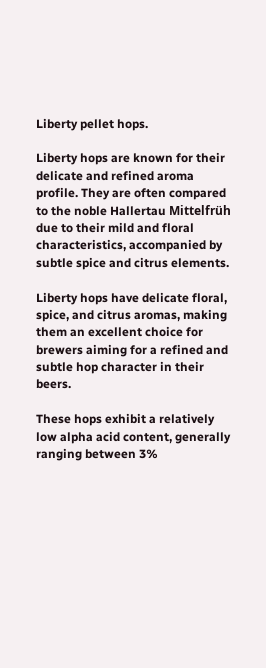Liberty pellet hops.

Liberty hops are known for their delicate and refined aroma profile. They are often compared to the noble Hallertau Mittelfrüh due to their mild and floral characteristics, accompanied by subtle spice and citrus elements.

Liberty hops have delicate floral, spice, and citrus aromas, making them an excellent choice for brewers aiming for a refined and subtle hop character in their beers.

These hops exhibit a relatively low alpha acid content, generally ranging between 3%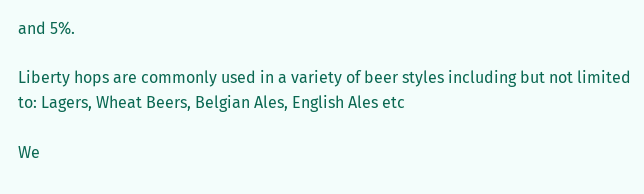and 5%.

Liberty hops are commonly used in a variety of beer styles including but not limited to: Lagers, Wheat Beers, Belgian Ales, English Ales etc

We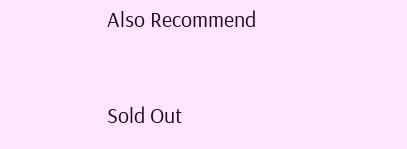Also Recommend



Sold Out